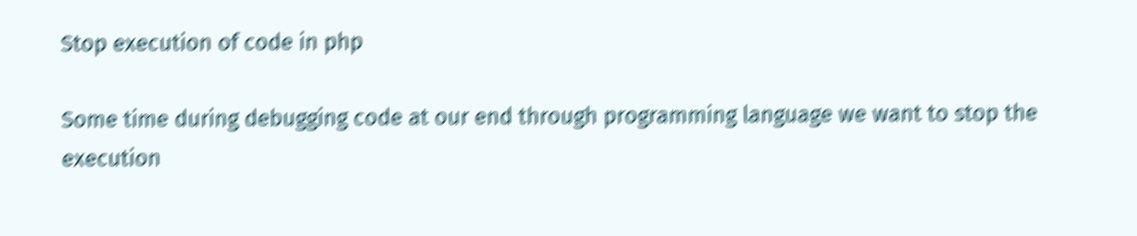Stop execution of code in php

Some time during debugging code at our end through programming language we want to stop the execution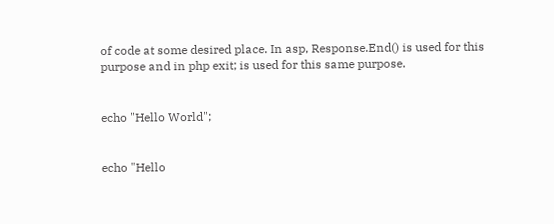of code at some desired place. In asp, Response.End() is used for this purpose and in php exit; is used for this same purpose.


echo "Hello World";


echo "Hello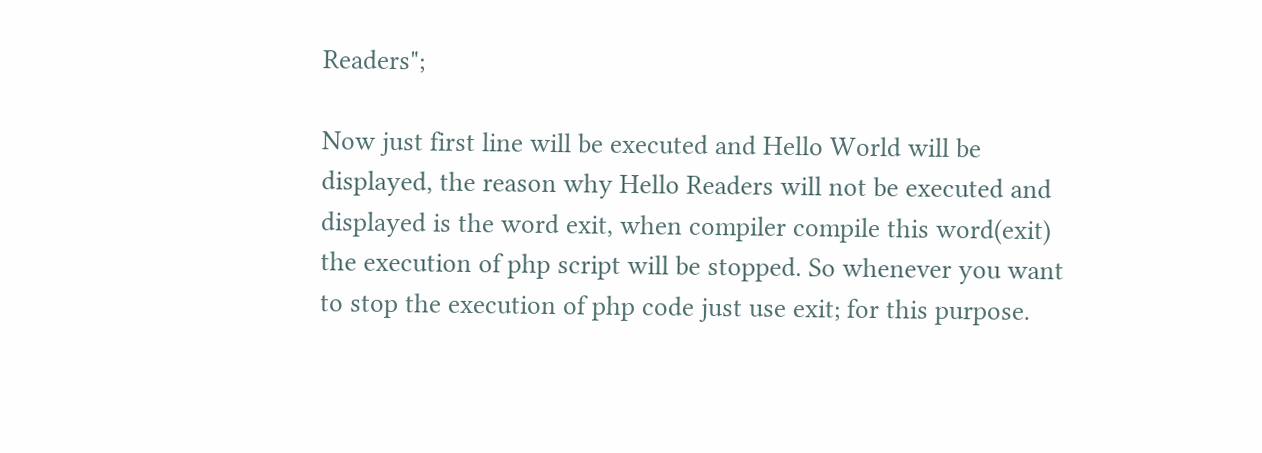Readers";

Now just first line will be executed and Hello World will be displayed, the reason why Hello Readers will not be executed and displayed is the word exit, when compiler compile this word(exit) the execution of php script will be stopped. So whenever you want to stop the execution of php code just use exit; for this purpose.